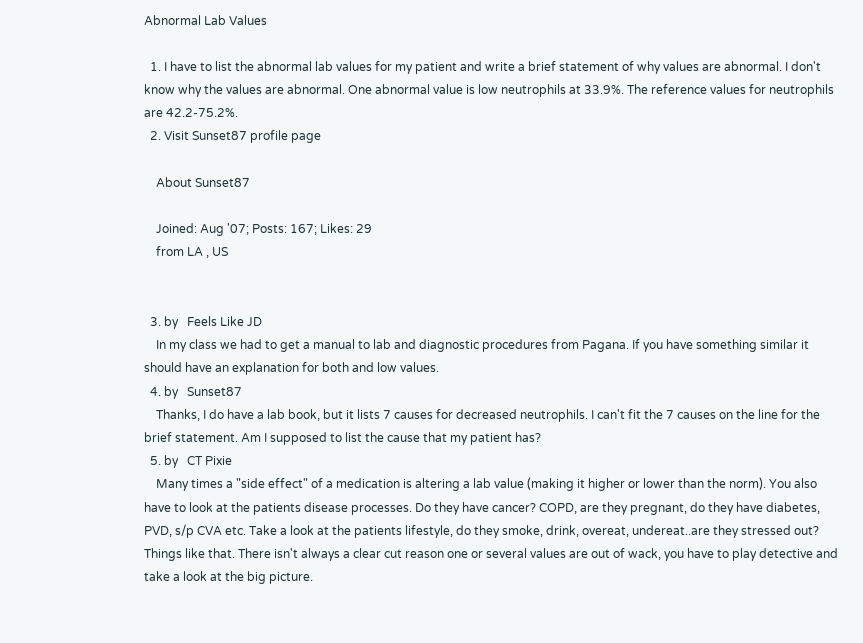Abnormal Lab Values

  1. I have to list the abnormal lab values for my patient and write a brief statement of why values are abnormal. I don't know why the values are abnormal. One abnormal value is low neutrophils at 33.9%. The reference values for neutrophils are 42.2-75.2%.
  2. Visit Sunset87 profile page

    About Sunset87

    Joined: Aug '07; Posts: 167; Likes: 29
    from LA , US


  3. by   Feels Like JD
    In my class we had to get a manual to lab and diagnostic procedures from Pagana. If you have something similar it should have an explanation for both and low values.
  4. by   Sunset87
    Thanks, I do have a lab book, but it lists 7 causes for decreased neutrophils. I can't fit the 7 causes on the line for the brief statement. Am I supposed to list the cause that my patient has?
  5. by   CT Pixie
    Many times a "side effect" of a medication is altering a lab value (making it higher or lower than the norm). You also have to look at the patients disease processes. Do they have cancer? COPD, are they pregnant, do they have diabetes, PVD, s/p CVA etc. Take a look at the patients lifestyle, do they smoke, drink, overeat, undereat..are they stressed out? Things like that. There isn't always a clear cut reason one or several values are out of wack, you have to play detective and take a look at the big picture.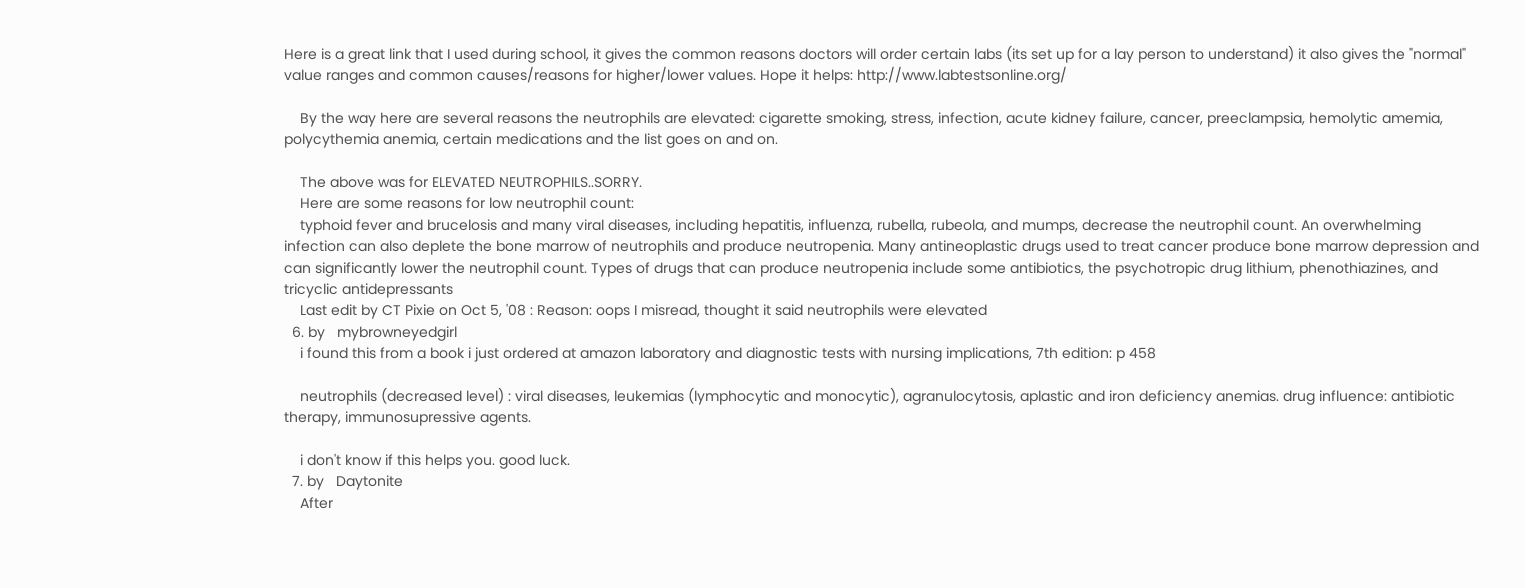Here is a great link that I used during school, it gives the common reasons doctors will order certain labs (its set up for a lay person to understand) it also gives the "normal" value ranges and common causes/reasons for higher/lower values. Hope it helps: http://www.labtestsonline.org/

    By the way here are several reasons the neutrophils are elevated: cigarette smoking, stress, infection, acute kidney failure, cancer, preeclampsia, hemolytic amemia, polycythemia anemia, certain medications and the list goes on and on.

    The above was for ELEVATED NEUTROPHILS..SORRY.
    Here are some reasons for low neutrophil count:
    typhoid fever and brucelosis and many viral diseases, including hepatitis, influenza, rubella, rubeola, and mumps, decrease the neutrophil count. An overwhelming infection can also deplete the bone marrow of neutrophils and produce neutropenia. Many antineoplastic drugs used to treat cancer produce bone marrow depression and can significantly lower the neutrophil count. Types of drugs that can produce neutropenia include some antibiotics, the psychotropic drug lithium, phenothiazines, and tricyclic antidepressants
    Last edit by CT Pixie on Oct 5, '08 : Reason: oops I misread, thought it said neutrophils were elevated
  6. by   mybrowneyedgirl
    i found this from a book i just ordered at amazon laboratory and diagnostic tests with nursing implications, 7th edition: p 458

    neutrophils (decreased level) : viral diseases, leukemias (lymphocytic and monocytic), agranulocytosis, aplastic and iron deficiency anemias. drug influence: antibiotic therapy, immunosupressive agents.

    i don't know if this helps you. good luck.
  7. by   Daytonite
    After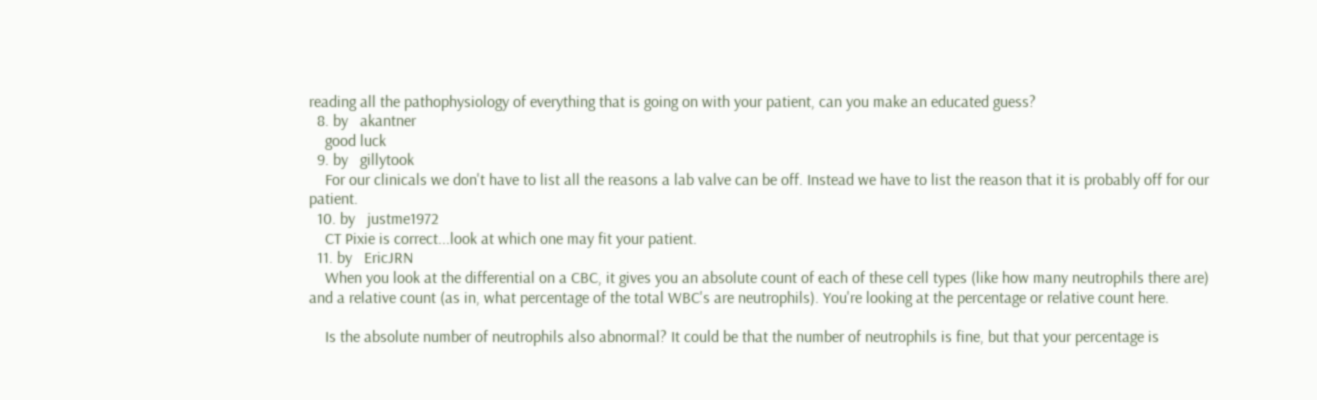reading all the pathophysiology of everything that is going on with your patient, can you make an educated guess?
  8. by   akantner
    good luck
  9. by   gillytook
    For our clinicals we don't have to list all the reasons a lab valve can be off. Instead we have to list the reason that it is probably off for our patient.
  10. by   justme1972
    CT Pixie is correct...look at which one may fit your patient.
  11. by   EricJRN
    When you look at the differential on a CBC, it gives you an absolute count of each of these cell types (like how many neutrophils there are) and a relative count (as in, what percentage of the total WBC's are neutrophils). You're looking at the percentage or relative count here.

    Is the absolute number of neutrophils also abnormal? It could be that the number of neutrophils is fine, but that your percentage is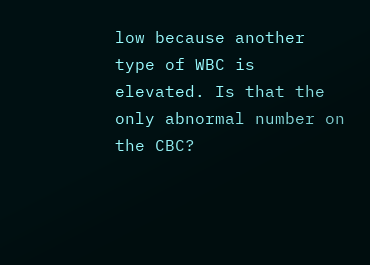low because another type of WBC is elevated. Is that the only abnormal number on the CBC?